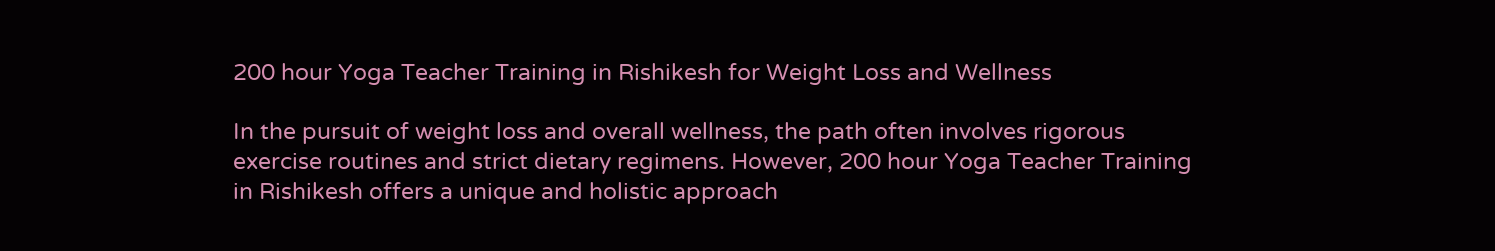200 hour Yoga Teacher Training in Rishikesh for Weight Loss and Wellness

In the pursuit of weight loss and overall wellness, the path often involves rigorous exercise routines and strict dietary regimens. However, 200 hour Yoga Teacher Training in Rishikesh offers a unique and holistic approach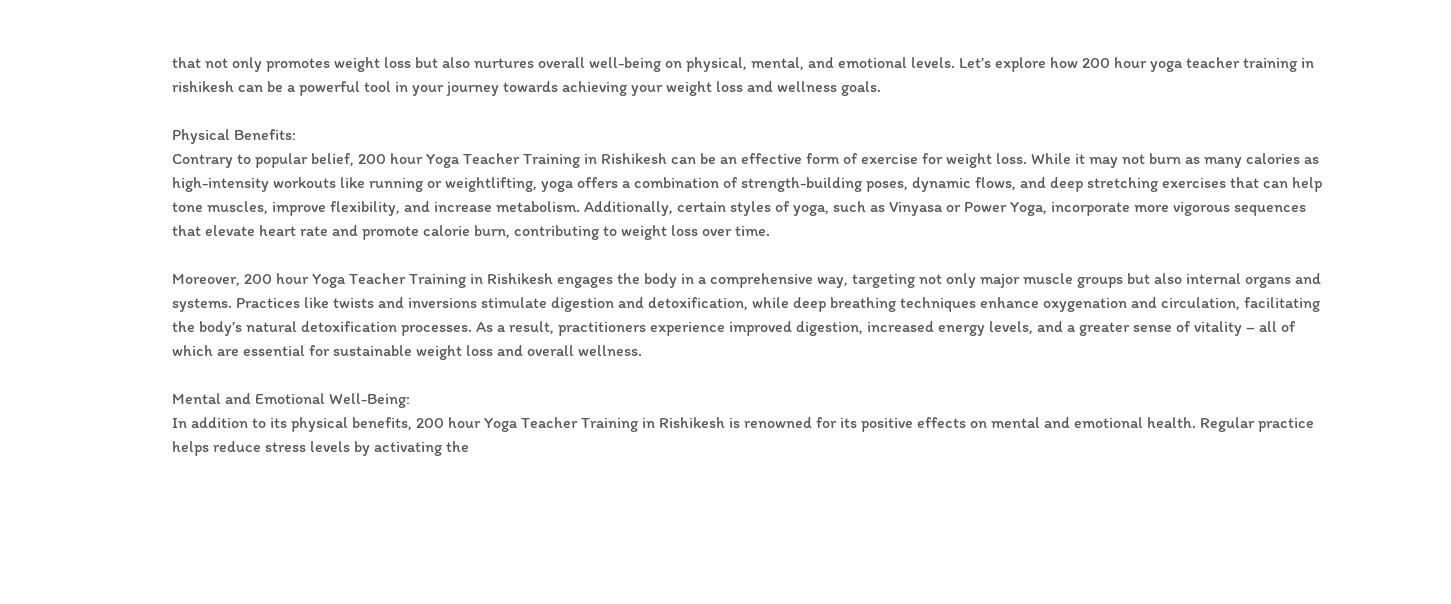that not only promotes weight loss but also nurtures overall well-being on physical, mental, and emotional levels. Let’s explore how 200 hour yoga teacher training in rishikesh can be a powerful tool in your journey towards achieving your weight loss and wellness goals.

Physical Benefits:
Contrary to popular belief, 200 hour Yoga Teacher Training in Rishikesh can be an effective form of exercise for weight loss. While it may not burn as many calories as high-intensity workouts like running or weightlifting, yoga offers a combination of strength-building poses, dynamic flows, and deep stretching exercises that can help tone muscles, improve flexibility, and increase metabolism. Additionally, certain styles of yoga, such as Vinyasa or Power Yoga, incorporate more vigorous sequences that elevate heart rate and promote calorie burn, contributing to weight loss over time.

Moreover, 200 hour Yoga Teacher Training in Rishikesh engages the body in a comprehensive way, targeting not only major muscle groups but also internal organs and systems. Practices like twists and inversions stimulate digestion and detoxification, while deep breathing techniques enhance oxygenation and circulation, facilitating the body’s natural detoxification processes. As a result, practitioners experience improved digestion, increased energy levels, and a greater sense of vitality – all of which are essential for sustainable weight loss and overall wellness.

Mental and Emotional Well-Being:
In addition to its physical benefits, 200 hour Yoga Teacher Training in Rishikesh is renowned for its positive effects on mental and emotional health. Regular practice helps reduce stress levels by activating the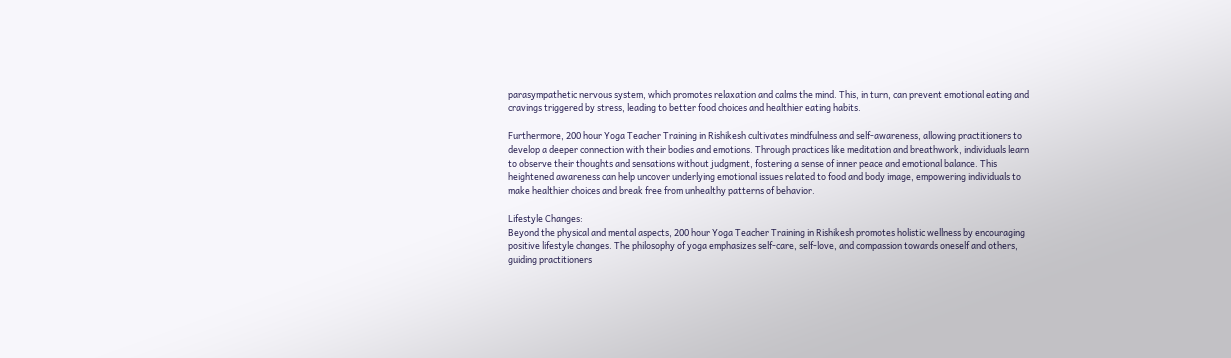parasympathetic nervous system, which promotes relaxation and calms the mind. This, in turn, can prevent emotional eating and cravings triggered by stress, leading to better food choices and healthier eating habits.

Furthermore, 200 hour Yoga Teacher Training in Rishikesh cultivates mindfulness and self-awareness, allowing practitioners to develop a deeper connection with their bodies and emotions. Through practices like meditation and breathwork, individuals learn to observe their thoughts and sensations without judgment, fostering a sense of inner peace and emotional balance. This heightened awareness can help uncover underlying emotional issues related to food and body image, empowering individuals to make healthier choices and break free from unhealthy patterns of behavior.

Lifestyle Changes:
Beyond the physical and mental aspects, 200 hour Yoga Teacher Training in Rishikesh promotes holistic wellness by encouraging positive lifestyle changes. The philosophy of yoga emphasizes self-care, self-love, and compassion towards oneself and others, guiding practitioners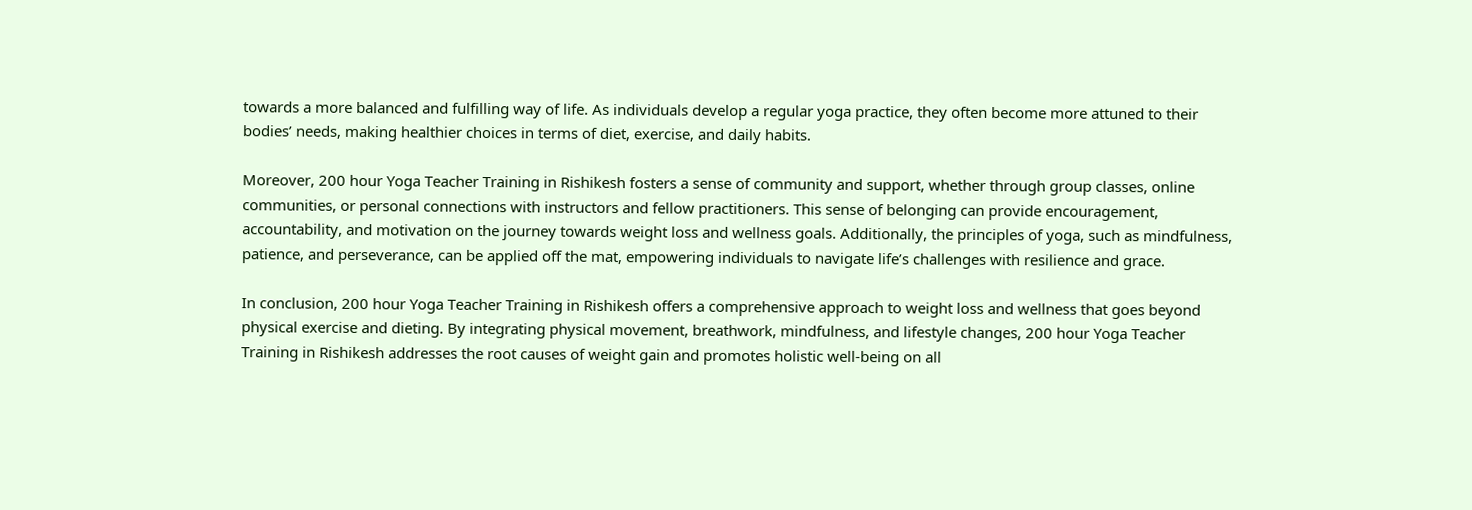towards a more balanced and fulfilling way of life. As individuals develop a regular yoga practice, they often become more attuned to their bodies’ needs, making healthier choices in terms of diet, exercise, and daily habits.

Moreover, 200 hour Yoga Teacher Training in Rishikesh fosters a sense of community and support, whether through group classes, online communities, or personal connections with instructors and fellow practitioners. This sense of belonging can provide encouragement, accountability, and motivation on the journey towards weight loss and wellness goals. Additionally, the principles of yoga, such as mindfulness, patience, and perseverance, can be applied off the mat, empowering individuals to navigate life’s challenges with resilience and grace.

In conclusion, 200 hour Yoga Teacher Training in Rishikesh offers a comprehensive approach to weight loss and wellness that goes beyond physical exercise and dieting. By integrating physical movement, breathwork, mindfulness, and lifestyle changes, 200 hour Yoga Teacher Training in Rishikesh addresses the root causes of weight gain and promotes holistic well-being on all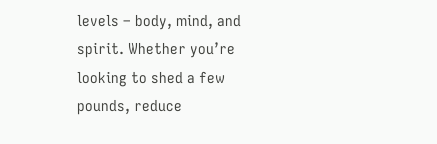levels – body, mind, and spirit. Whether you’re looking to shed a few pounds, reduce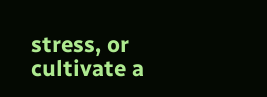stress, or cultivate a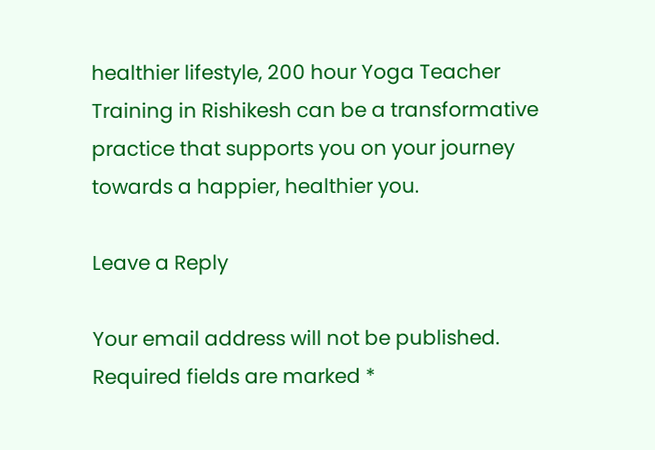healthier lifestyle, 200 hour Yoga Teacher Training in Rishikesh can be a transformative practice that supports you on your journey towards a happier, healthier you.

Leave a Reply

Your email address will not be published. Required fields are marked *